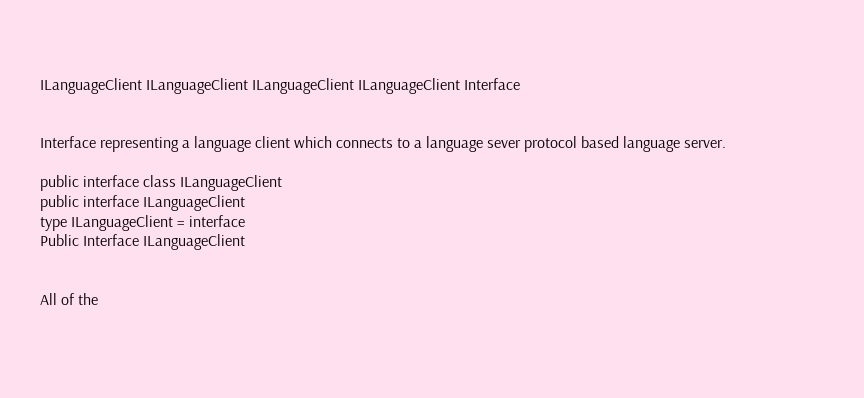ILanguageClient ILanguageClient ILanguageClient ILanguageClient Interface


Interface representing a language client which connects to a language sever protocol based language server.

public interface class ILanguageClient
public interface ILanguageClient
type ILanguageClient = interface
Public Interface ILanguageClient


All of the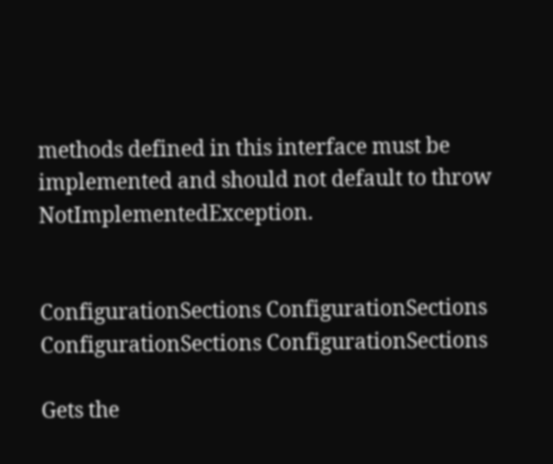methods defined in this interface must be implemented and should not default to throw NotImplementedException.


ConfigurationSections ConfigurationSections ConfigurationSections ConfigurationSections

Gets the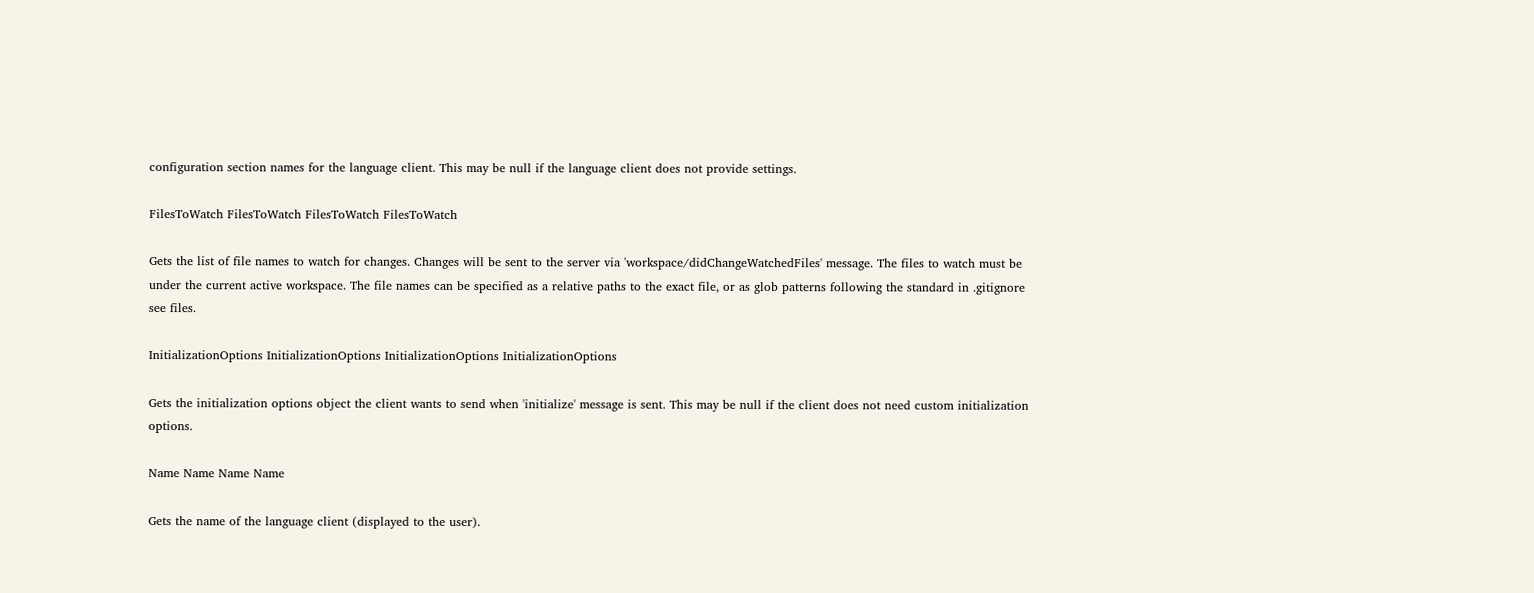configuration section names for the language client. This may be null if the language client does not provide settings.

FilesToWatch FilesToWatch FilesToWatch FilesToWatch

Gets the list of file names to watch for changes. Changes will be sent to the server via 'workspace/didChangeWatchedFiles' message. The files to watch must be under the current active workspace. The file names can be specified as a relative paths to the exact file, or as glob patterns following the standard in .gitignore see files.

InitializationOptions InitializationOptions InitializationOptions InitializationOptions

Gets the initialization options object the client wants to send when 'initialize' message is sent. This may be null if the client does not need custom initialization options.

Name Name Name Name

Gets the name of the language client (displayed to the user).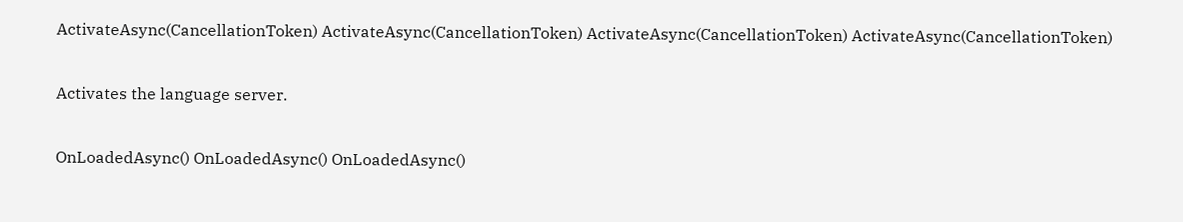ActivateAsync(CancellationToken) ActivateAsync(CancellationToken) ActivateAsync(CancellationToken) ActivateAsync(CancellationToken)

Activates the language server.

OnLoadedAsync() OnLoadedAsync() OnLoadedAsync()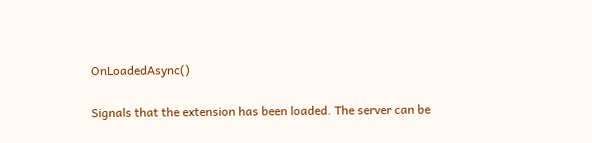OnLoadedAsync()

Signals that the extension has been loaded. The server can be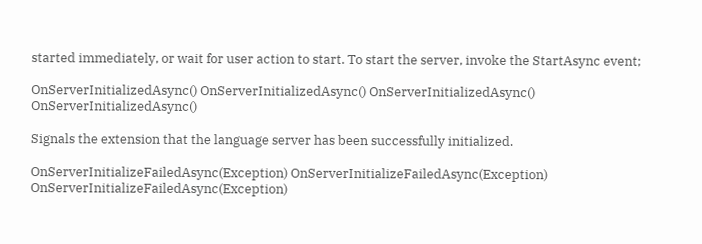started immediately, or wait for user action to start. To start the server, invoke the StartAsync event;

OnServerInitializedAsync() OnServerInitializedAsync() OnServerInitializedAsync() OnServerInitializedAsync()

Signals the extension that the language server has been successfully initialized.

OnServerInitializeFailedAsync(Exception) OnServerInitializeFailedAsync(Exception) OnServerInitializeFailedAsync(Exception)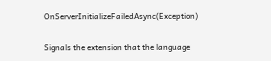OnServerInitializeFailedAsync(Exception)

Signals the extension that the language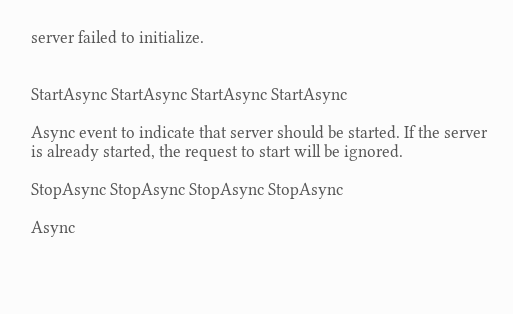server failed to initialize.


StartAsync StartAsync StartAsync StartAsync

Async event to indicate that server should be started. If the server is already started, the request to start will be ignored.

StopAsync StopAsync StopAsync StopAsync

Async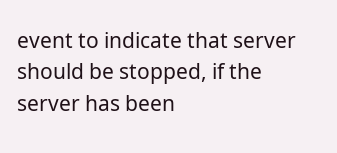event to indicate that server should be stopped, if the server has been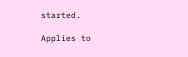started.

Applies to